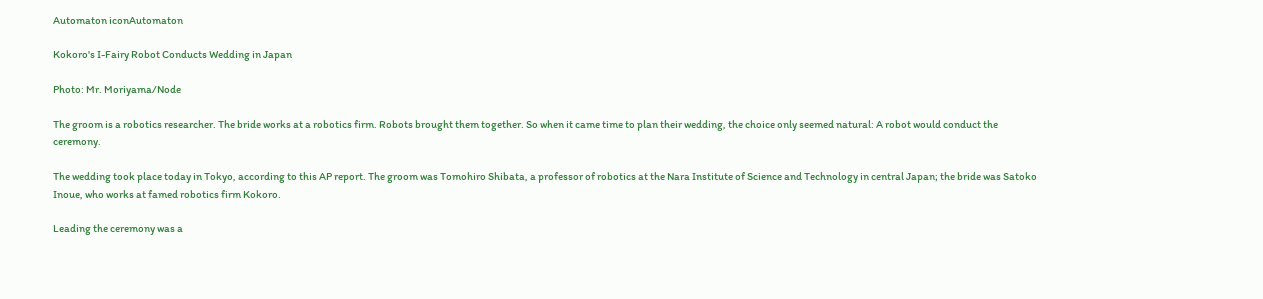Automaton iconAutomaton

Kokoro's I-Fairy Robot Conducts Wedding in Japan

Photo: Mr. Moriyama/Node

The groom is a robotics researcher. The bride works at a robotics firm. Robots brought them together. So when it came time to plan their wedding, the choice only seemed natural: A robot would conduct the ceremony.

The wedding took place today in Tokyo, according to this AP report. The groom was Tomohiro Shibata, a professor of robotics at the Nara Institute of Science and Technology in central Japan; the bride was Satoko Inoue, who works at famed robotics firm Kokoro.

Leading the ceremony was a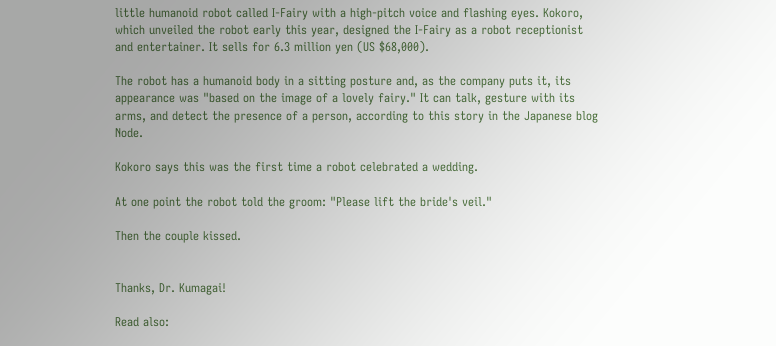little humanoid robot called I-Fairy with a high-pitch voice and flashing eyes. Kokoro, which unveiled the robot early this year, designed the I-Fairy as a robot receptionist and entertainer. It sells for 6.3 million yen (US $68,000).

The robot has a humanoid body in a sitting posture and, as the company puts it, its appearance was "based on the image of a lovely fairy." It can talk, gesture with its arms, and detect the presence of a person, according to this story in the Japanese blog Node.

Kokoro says this was the first time a robot celebrated a wedding.

At one point the robot told the groom: "Please lift the bride's veil."

Then the couple kissed.


Thanks, Dr. Kumagai!

Read also: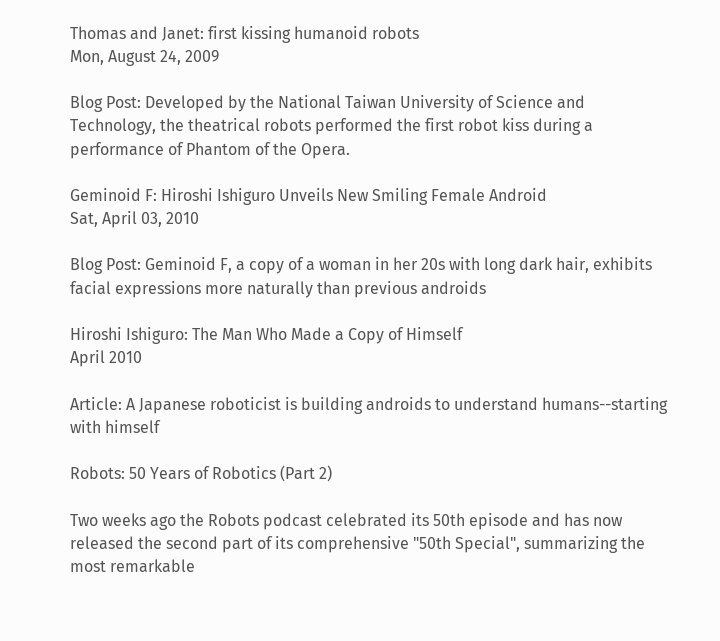Thomas and Janet: first kissing humanoid robots
Mon, August 24, 2009

Blog Post: Developed by the National Taiwan University of Science and Technology, the theatrical robots performed the first robot kiss during a performance of Phantom of the Opera.

Geminoid F: Hiroshi Ishiguro Unveils New Smiling Female Android
Sat, April 03, 2010

Blog Post: Geminoid F, a copy of a woman in her 20s with long dark hair, exhibits facial expressions more naturally than previous androids

Hiroshi Ishiguro: The Man Who Made a Copy of Himself
April 2010

Article: A Japanese roboticist is building androids to understand humans--starting with himself

Robots: 50 Years of Robotics (Part 2)

Two weeks ago the Robots podcast celebrated its 50th episode and has now released the second part of its comprehensive "50th Special", summarizing the most remarkable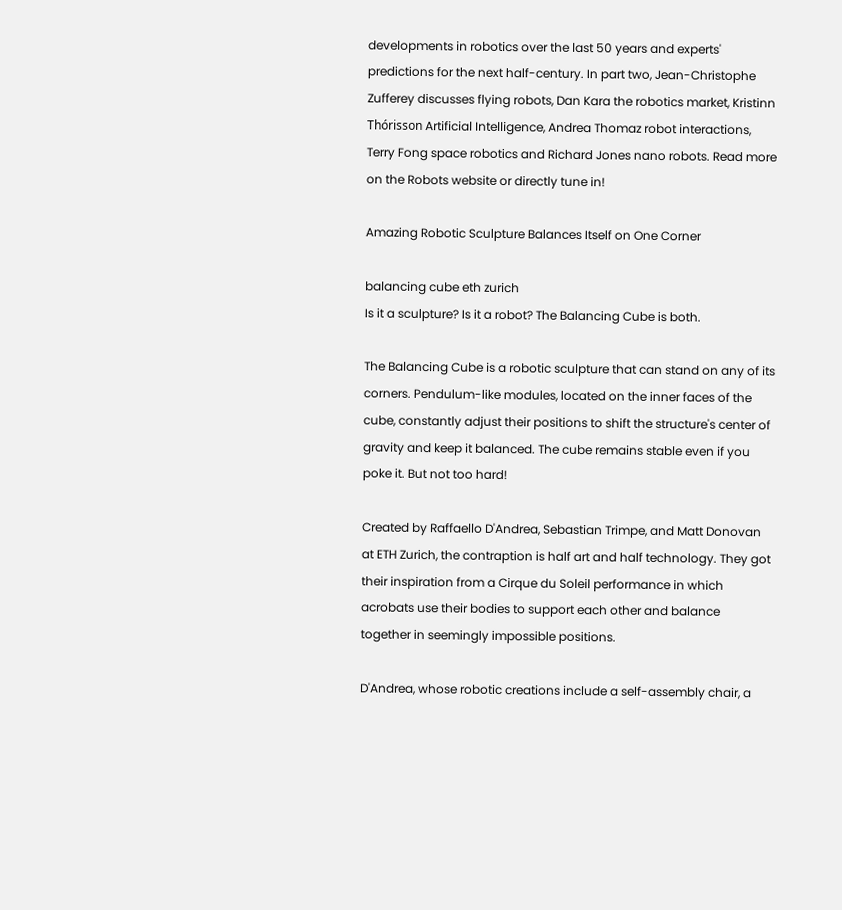developments in robotics over the last 50 years and experts' predictions for the next half-century. In part two, Jean-Christophe Zufferey discusses flying robots, Dan Kara the robotics market, Kristinn Thórisson Artificial Intelligence, Andrea Thomaz robot interactions, Terry Fong space robotics and Richard Jones nano robots. Read more on the Robots website or directly tune in!

Amazing Robotic Sculpture Balances Itself on One Corner

balancing cube eth zurich
Is it a sculpture? Is it a robot? The Balancing Cube is both.

The Balancing Cube is a robotic sculpture that can stand on any of its corners. Pendulum-like modules, located on the inner faces of the cube, constantly adjust their positions to shift the structure's center of gravity and keep it balanced. The cube remains stable even if you poke it. But not too hard!

Created by Raffaello D'Andrea, Sebastian Trimpe, and Matt Donovan at ETH Zurich, the contraption is half art and half technology. They got their inspiration from a Cirque du Soleil performance in which acrobats use their bodies to support each other and balance together in seemingly impossible positions.

D'Andrea, whose robotic creations include a self-assembly chair, a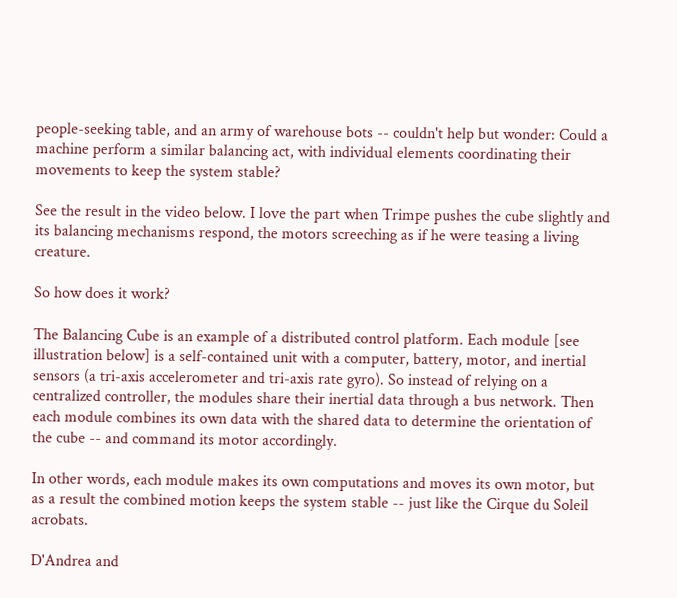people-seeking table, and an army of warehouse bots -- couldn't help but wonder: Could a machine perform a similar balancing act, with individual elements coordinating their movements to keep the system stable?

See the result in the video below. I love the part when Trimpe pushes the cube slightly and its balancing mechanisms respond, the motors screeching as if he were teasing a living creature.

So how does it work?

The Balancing Cube is an example of a distributed control platform. Each module [see illustration below] is a self-contained unit with a computer, battery, motor, and inertial sensors (a tri-axis accelerometer and tri-axis rate gyro). So instead of relying on a centralized controller, the modules share their inertial data through a bus network. Then each module combines its own data with the shared data to determine the orientation of the cube -- and command its motor accordingly.

In other words, each module makes its own computations and moves its own motor, but as a result the combined motion keeps the system stable -- just like the Cirque du Soleil acrobats.

D'Andrea and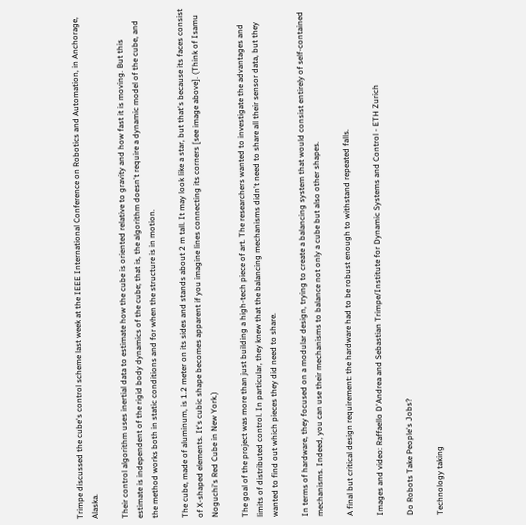Trimpe discussed the cube's control scheme last week at the IEEE International Conference on Robotics and Automation, in Anchorage, Alaska.

Their control algorithm uses inertial data to estimate how the cube is oriented relative to gravity and how fast it is moving. But this estimate is independent of the rigid body dynamics of the cube; that is, the algorithm doesn't require a dynamic model of the cube, and the method works both in static conditions and for when the structure is in motion.

The cube, made of aluminum, is 1.2 meter on its sides and stands about 2 m tall. It may look like a star, but that's because its faces consist of X-shaped elements. It's cubic shape becomes apparent if you imagine lines connecting its corners [see image above]. (Think of Isamu Noguchi's Red Cube in New York.)

The goal of the project was more than just building a high-tech piece of art. The researchers wanted to investigate the advantages and limits of distributed control. In particular, they knew that the balancing mechanisms didn't need to share all their sensor data, but they wanted to find out which pieces they did need to share.

In terms of hardware, they focused on a modular design, trying to create a balancing system that would consist entirely of self-contained mechanisms. Indeed, you can use their mechanisms to balance not only a cube but also other shapes.

A final but critical design requirement: the hardware had to be robust enough to withstand repeated falls.

Images and video: Raffaello D'Andrea and Sebastian Trimpe/Institute for Dynamic Systems and Control - ETH Zurich

Do Robots Take People's Jobs?

Technology taking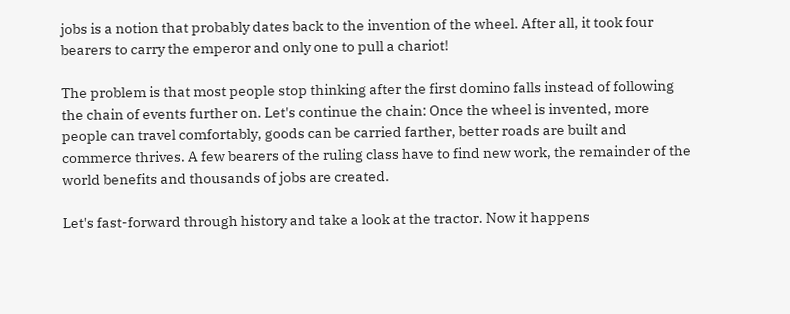jobs is a notion that probably dates back to the invention of the wheel. After all, it took four bearers to carry the emperor and only one to pull a chariot!

The problem is that most people stop thinking after the first domino falls instead of following the chain of events further on. Let's continue the chain: Once the wheel is invented, more people can travel comfortably, goods can be carried farther, better roads are built and commerce thrives. A few bearers of the ruling class have to find new work, the remainder of the world benefits and thousands of jobs are created.

Let's fast-forward through history and take a look at the tractor. Now it happens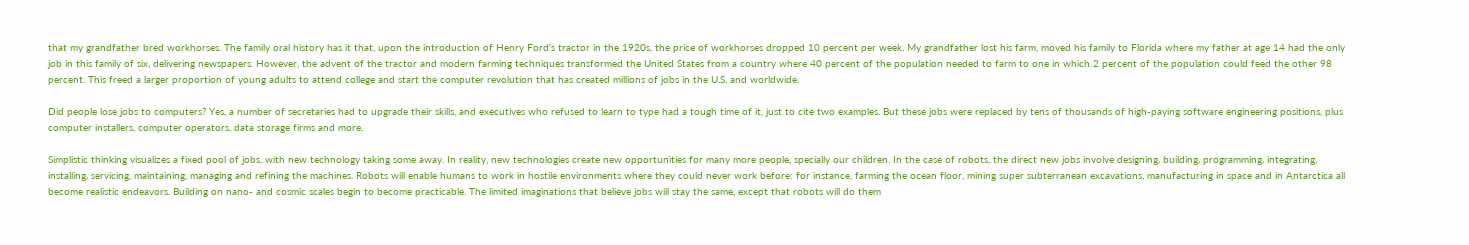that my grandfather bred workhorses. The family oral history has it that, upon the introduction of Henry Ford's tractor in the 1920s, the price of workhorses dropped 10 percent per week. My grandfather lost his farm, moved his family to Florida where my father at age 14 had the only job in this family of six, delivering newspapers. However, the advent of the tractor and modern farming techniques transformed the United States from a country where 40 percent of the population needed to farm to one in which 2 percent of the population could feed the other 98 percent. This freed a larger proportion of young adults to attend college and start the computer revolution that has created millions of jobs in the U.S. and worldwide.

Did people lose jobs to computers? Yes, a number of secretaries had to upgrade their skills, and executives who refused to learn to type had a tough time of it, just to cite two examples. But these jobs were replaced by tens of thousands of high-paying software engineering positions, plus computer installers, computer operators, data storage firms and more.

Simplistic thinking visualizes a fixed pool of jobs, with new technology taking some away. In reality, new technologies create new opportunities for many more people, specially our children. In the case of robots, the direct new jobs involve designing, building, programming, integrating, installing, servicing, maintaining, managing and refining the machines. Robots will enable humans to work in hostile environments where they could never work before: for instance, farming the ocean floor, mining super subterranean excavations, manufacturing in space and in Antarctica all become realistic endeavors. Building on nano- and cosmic scales begin to become practicable. The limited imaginations that believe jobs will stay the same, except that robots will do them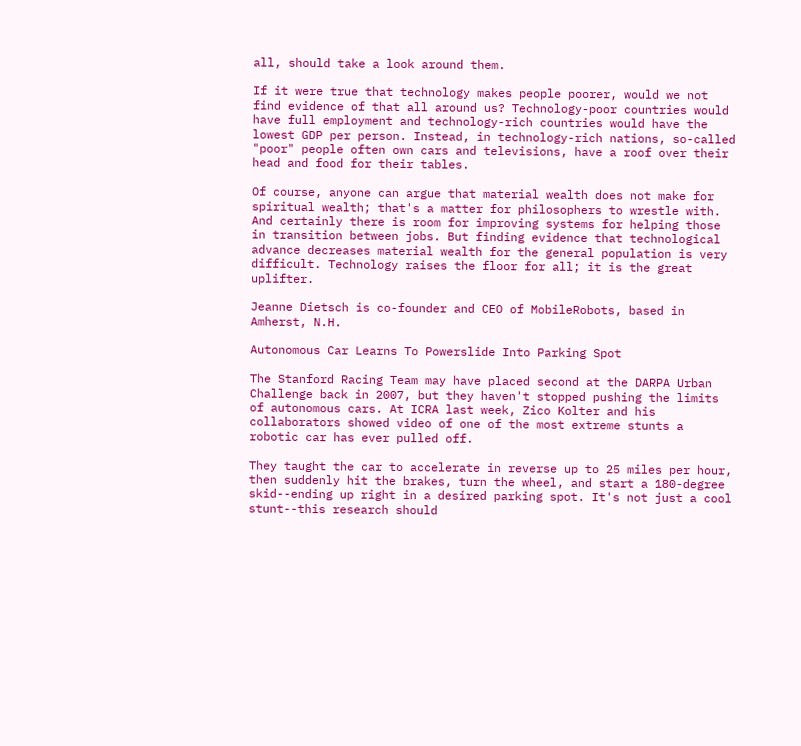all, should take a look around them.

If it were true that technology makes people poorer, would we not find evidence of that all around us? Technology-poor countries would have full employment and technology-rich countries would have the lowest GDP per person. Instead, in technology-rich nations, so-called "poor" people often own cars and televisions, have a roof over their head and food for their tables.

Of course, anyone can argue that material wealth does not make for spiritual wealth; that's a matter for philosophers to wrestle with. And certainly there is room for improving systems for helping those in transition between jobs. But finding evidence that technological advance decreases material wealth for the general population is very difficult. Technology raises the floor for all; it is the great uplifter.

Jeanne Dietsch is co-founder and CEO of MobileRobots, based in Amherst, N.H.

Autonomous Car Learns To Powerslide Into Parking Spot

The Stanford Racing Team may have placed second at the DARPA Urban Challenge back in 2007, but they haven't stopped pushing the limits of autonomous cars. At ICRA last week, Zico Kolter and his collaborators showed video of one of the most extreme stunts a robotic car has ever pulled off.

They taught the car to accelerate in reverse up to 25 miles per hour, then suddenly hit the brakes, turn the wheel, and start a 180-degree skid--ending up right in a desired parking spot. It's not just a cool stunt--this research should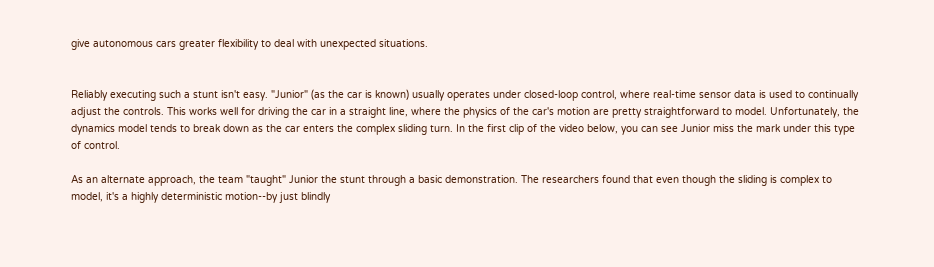give autonomous cars greater flexibility to deal with unexpected situations.


Reliably executing such a stunt isn't easy. "Junior" (as the car is known) usually operates under closed-loop control, where real-time sensor data is used to continually adjust the controls. This works well for driving the car in a straight line, where the physics of the car's motion are pretty straightforward to model. Unfortunately, the dynamics model tends to break down as the car enters the complex sliding turn. In the first clip of the video below, you can see Junior miss the mark under this type of control.

As an alternate approach, the team "taught" Junior the stunt through a basic demonstration. The researchers found that even though the sliding is complex to model, it's a highly deterministic motion--by just blindly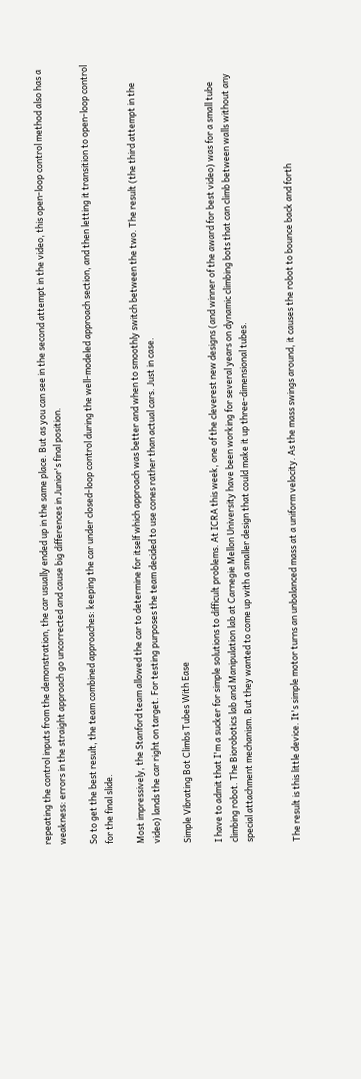repeating the control inputs from the demonstration, the car usually ended up in the same place. But as you can see in the second attempt in the video, this open-loop control method also has a weakness: errors in the straight approach go uncorrected and cause big differences in Junior's final position.

So to get the best result, the team combined approaches: keeping the car under closed-loop control during the well-modeled approach section, and then letting it transition to open-loop control for the final slide.

Most impressively, the Stanford team allowed the car to determine for itself which approach was better and when to smoothly switch between the two. The result (the third attempt in the video) lands the car right on target. For testing purposes the team decided to use cones rather than actual cars. Just in case.

Simple Vibrating Bot Climbs Tubes With Ease

I have to admit that I'm a sucker for simple solutions to difficult problems. At ICRA this week, one of the cleverest new designs (and winner of the award for best video) was for a small tube climbing robot. The Biorobotics lab and Manipulation lab at Carnegie Mellon University have been working for several years on dynamic climbing bots that can climb between walls without any special attachment mechanism. But they wanted to come up with a smaller design that could make it up three-dimensional tubes.


The result is this little device. It's simple motor turns an unbalanced mass at a uniform velocity. As the mass swings around, it causes the robot to bounce back and forth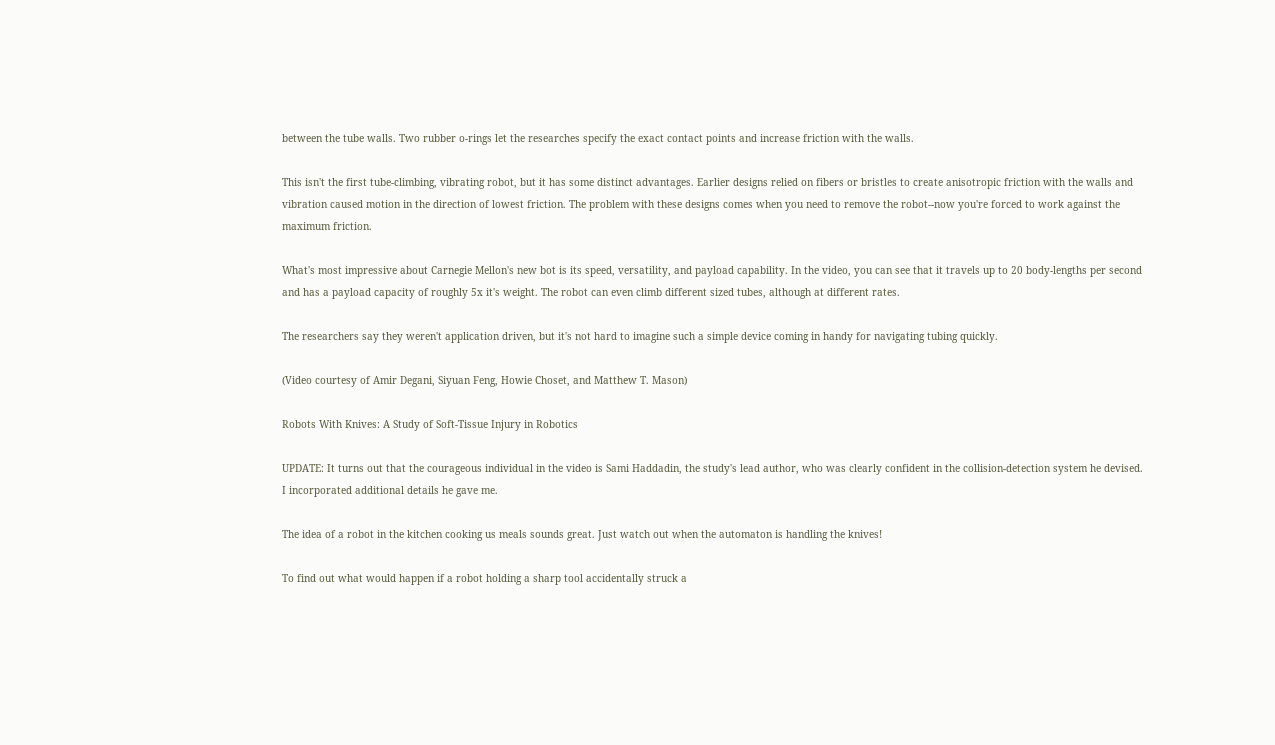between the tube walls. Two rubber o-rings let the researches specify the exact contact points and increase friction with the walls.

This isn't the first tube-climbing, vibrating robot, but it has some distinct advantages. Earlier designs relied on fibers or bristles to create anisotropic friction with the walls and vibration caused motion in the direction of lowest friction. The problem with these designs comes when you need to remove the robot--now you're forced to work against the maximum friction.

What's most impressive about Carnegie Mellon's new bot is its speed, versatility, and payload capability. In the video, you can see that it travels up to 20 body-lengths per second and has a payload capacity of roughly 5x it's weight. The robot can even climb different sized tubes, although at different rates.

The researchers say they weren't application driven, but it's not hard to imagine such a simple device coming in handy for navigating tubing quickly.

(Video courtesy of Amir Degani, Siyuan Feng, Howie Choset, and Matthew T. Mason)

Robots With Knives: A Study of Soft-Tissue Injury in Robotics

UPDATE: It turns out that the courageous individual in the video is Sami Haddadin, the study's lead author, who was clearly confident in the collision-detection system he devised. I incorporated additional details he gave me.

The idea of a robot in the kitchen cooking us meals sounds great. Just watch out when the automaton is handling the knives!

To find out what would happen if a robot holding a sharp tool accidentally struck a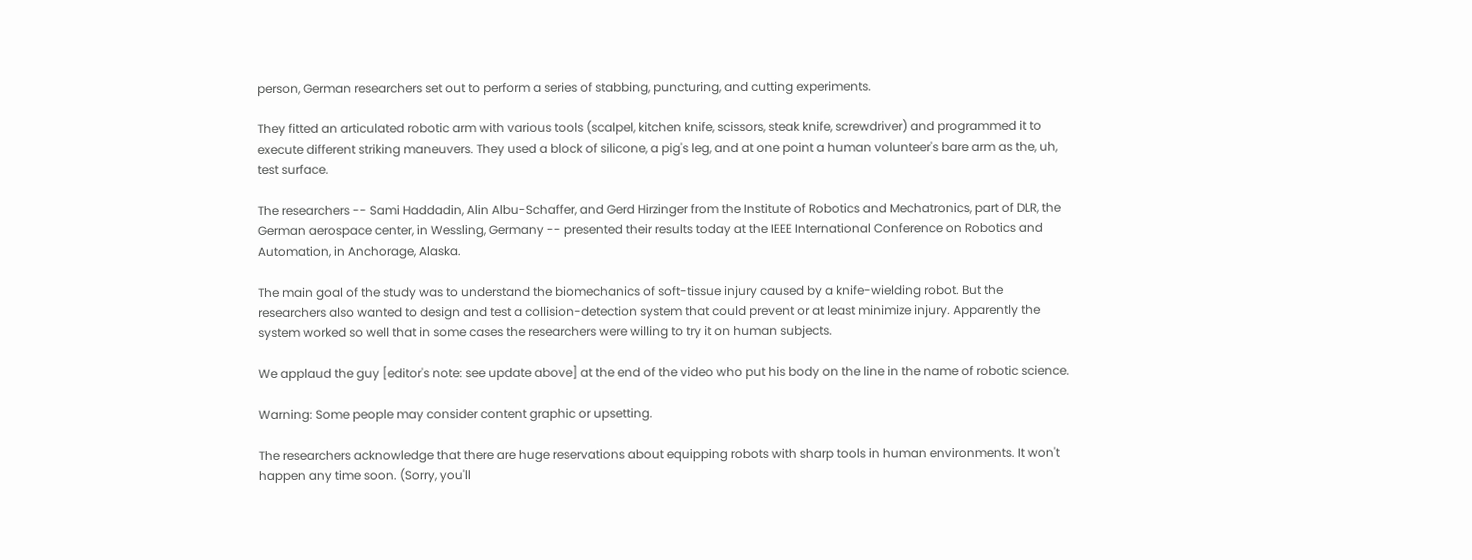person, German researchers set out to perform a series of stabbing, puncturing, and cutting experiments.

They fitted an articulated robotic arm with various tools (scalpel, kitchen knife, scissors, steak knife, screwdriver) and programmed it to execute different striking maneuvers. They used a block of silicone, a pig's leg, and at one point a human volunteer's bare arm as the, uh, test surface.

The researchers -- Sami Haddadin, Alin Albu-Schaffer, and Gerd Hirzinger from the Institute of Robotics and Mechatronics, part of DLR, the German aerospace center, in Wessling, Germany -- presented their results today at the IEEE International Conference on Robotics and Automation, in Anchorage, Alaska.

The main goal of the study was to understand the biomechanics of soft-tissue injury caused by a knife-wielding robot. But the researchers also wanted to design and test a collision-detection system that could prevent or at least minimize injury. Apparently the system worked so well that in some cases the researchers were willing to try it on human subjects.

We applaud the guy [editor's note: see update above] at the end of the video who put his body on the line in the name of robotic science.

Warning: Some people may consider content graphic or upsetting.

The researchers acknowledge that there are huge reservations about equipping robots with sharp tools in human environments. It won't happen any time soon. (Sorry, you'll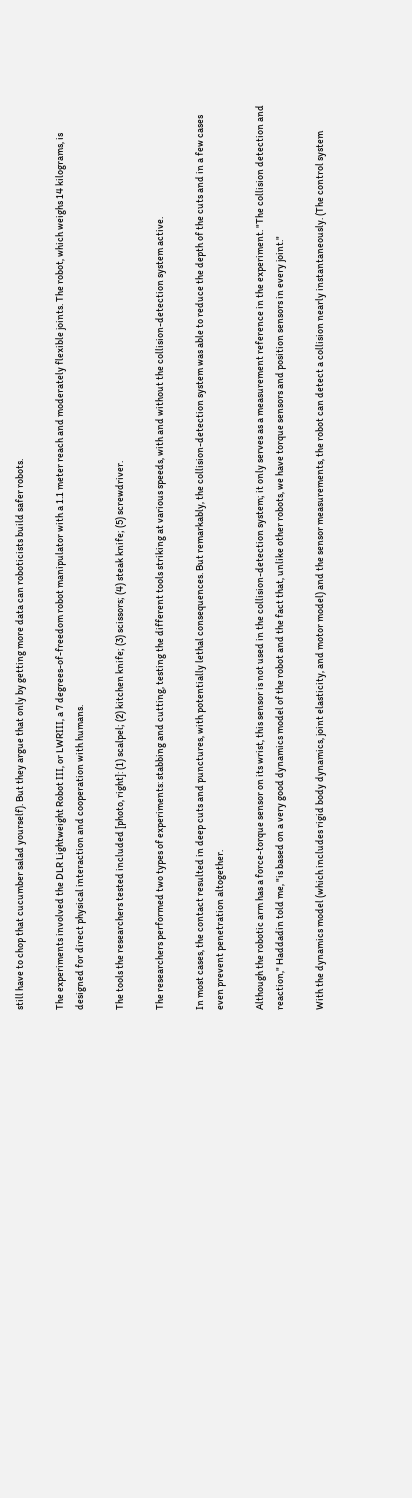still have to chop that cucumber salad yourself). But they argue that only by getting more data can roboticists build safer robots.

The experiments involved the DLR Lightweight Robot III, or LWRIII, a 7 degrees-of-freedom robot manipulator with a 1.1 meter reach and moderately flexible joints. The robot, which weighs 14 kilograms, is designed for direct physical interaction and cooperation with humans.

The tools the researchers tested included [photo, right]: (1) scalpel; (2) kitchen knife; (3) scissors; (4) steak knife; (5) screwdriver.

The researchers performed two types of experiments: stabbing and cutting, testing the different tools striking at various speeds, with and without the collision-detection system active.

In most cases, the contact resulted in deep cuts and punctures, with potentially lethal consequences. But remarkably, the collision-detection system was able to reduce the depth of the cuts and in a few cases even prevent penetration altogether.

Although the robotic arm has a force-torque sensor on its wrist, this sensor is not used in the collision-detection system; it only serves as a measurement reference in the experiment. "The collision detection and reaction," Haddadin told me, "is based on a very good dynamics model of the robot and the fact that, unlike other robots, we have torque sensors and position sensors in every joint."

With the dynamics model (which includes rigid body dynamics, joint elasticity, and motor model) and the sensor measurements, the robot can detect a collision nearly instantaneously. (The control system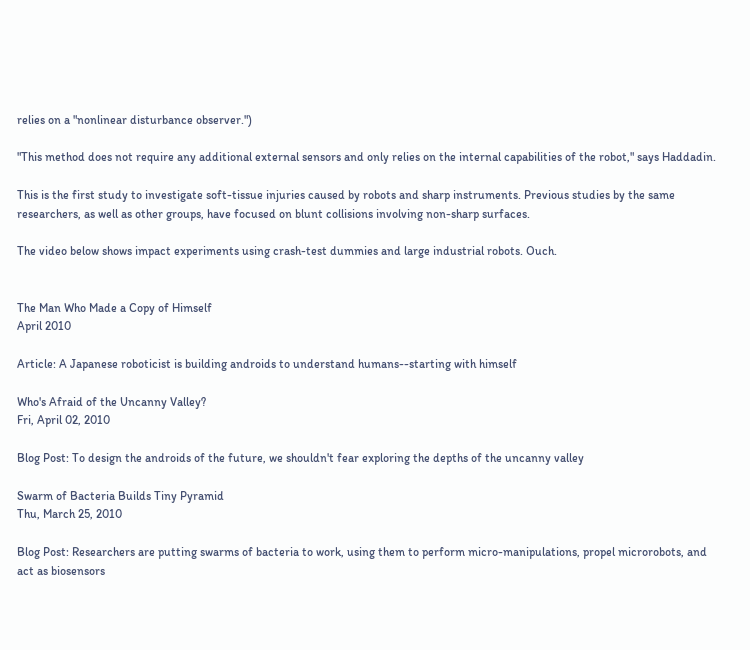relies on a "nonlinear disturbance observer.")

"This method does not require any additional external sensors and only relies on the internal capabilities of the robot," says Haddadin.

This is the first study to investigate soft-tissue injuries caused by robots and sharp instruments. Previous studies by the same researchers, as well as other groups, have focused on blunt collisions involving non-sharp surfaces.

The video below shows impact experiments using crash-test dummies and large industrial robots. Ouch.


The Man Who Made a Copy of Himself
April 2010

Article: A Japanese roboticist is building androids to understand humans--starting with himself

Who's Afraid of the Uncanny Valley?
Fri, April 02, 2010

Blog Post: To design the androids of the future, we shouldn't fear exploring the depths of the uncanny valley

Swarm of Bacteria Builds Tiny Pyramid
Thu, March 25, 2010

Blog Post: Researchers are putting swarms of bacteria to work, using them to perform micro-manipulations, propel microrobots, and act as biosensors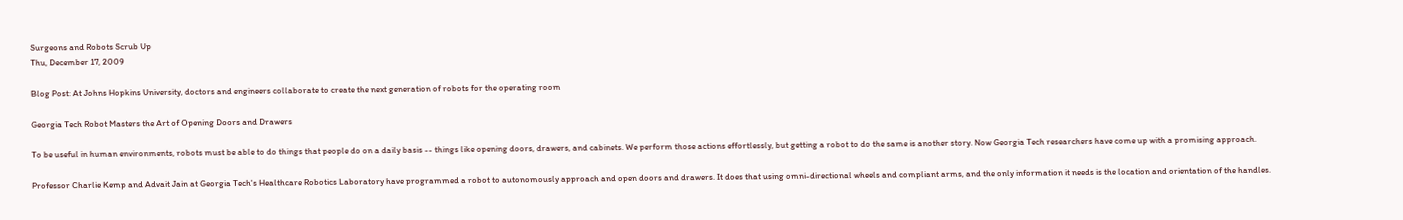Surgeons and Robots Scrub Up
Thu, December 17, 2009

Blog Post: At Johns Hopkins University, doctors and engineers collaborate to create the next generation of robots for the operating room

Georgia Tech Robot Masters the Art of Opening Doors and Drawers

To be useful in human environments, robots must be able to do things that people do on a daily basis -- things like opening doors, drawers, and cabinets. We perform those actions effortlessly, but getting a robot to do the same is another story. Now Georgia Tech researchers have come up with a promising approach.

Professor Charlie Kemp and Advait Jain at Georgia Tech's Healthcare Robotics Laboratory have programmed a robot to autonomously approach and open doors and drawers. It does that using omni-directional wheels and compliant arms, and the only information it needs is the location and orientation of the handles.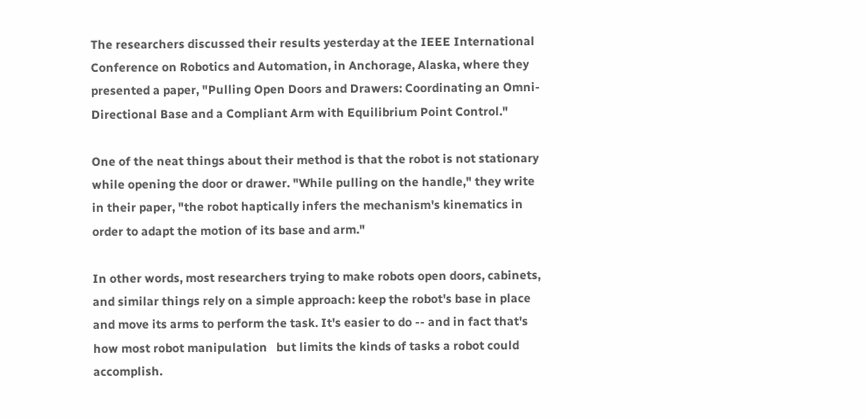The researchers discussed their results yesterday at the IEEE International Conference on Robotics and Automation, in Anchorage, Alaska, where they presented a paper, "Pulling Open Doors and Drawers: Coordinating an Omni-Directional Base and a Compliant Arm with Equilibrium Point Control."

One of the neat things about their method is that the robot is not stationary while opening the door or drawer. "While pulling on the handle," they write in their paper, "the robot haptically infers the mechanism's kinematics in order to adapt the motion of its base and arm."

In other words, most researchers trying to make robots open doors, cabinets, and similar things rely on a simple approach: keep the robot's base in place and move its arms to perform the task. It's easier to do -- and in fact that's how most robot manipulation   but limits the kinds of tasks a robot could accomplish.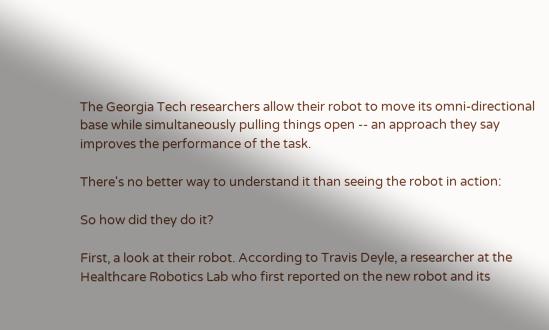The Georgia Tech researchers allow their robot to move its omni-directional base while simultaneously pulling things open -- an approach they say improves the performance of the task.

There's no better way to understand it than seeing the robot in action:

So how did they do it?

First, a look at their robot. According to Travis Deyle, a researcher at the Healthcare Robotics Lab who first reported on the new robot and its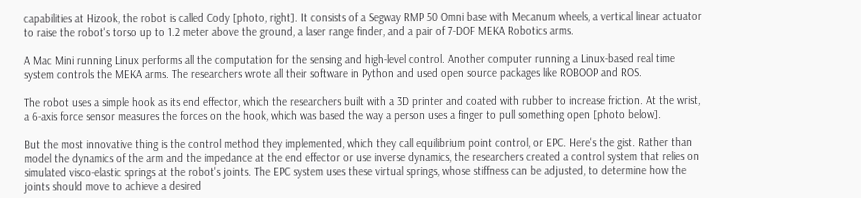capabilities at Hizook, the robot is called Cody [photo, right]. It consists of a Segway RMP 50 Omni base with Mecanum wheels, a vertical linear actuator to raise the robot's torso up to 1.2 meter above the ground, a laser range finder, and a pair of 7-DOF MEKA Robotics arms.

A Mac Mini running Linux performs all the computation for the sensing and high-level control. Another computer running a Linux-based real time system controls the MEKA arms. The researchers wrote all their software in Python and used open source packages like ROBOOP and ROS.

The robot uses a simple hook as its end effector, which the researchers built with a 3D printer and coated with rubber to increase friction. At the wrist, a 6-axis force sensor measures the forces on the hook, which was based the way a person uses a finger to pull something open [photo below].

But the most innovative thing is the control method they implemented, which they call equilibrium point control, or EPC. Here's the gist. Rather than model the dynamics of the arm and the impedance at the end effector or use inverse dynamics, the researchers created a control system that relies on simulated visco-elastic springs at the robot's joints. The EPC system uses these virtual springs, whose stiffness can be adjusted, to determine how the joints should move to achieve a desired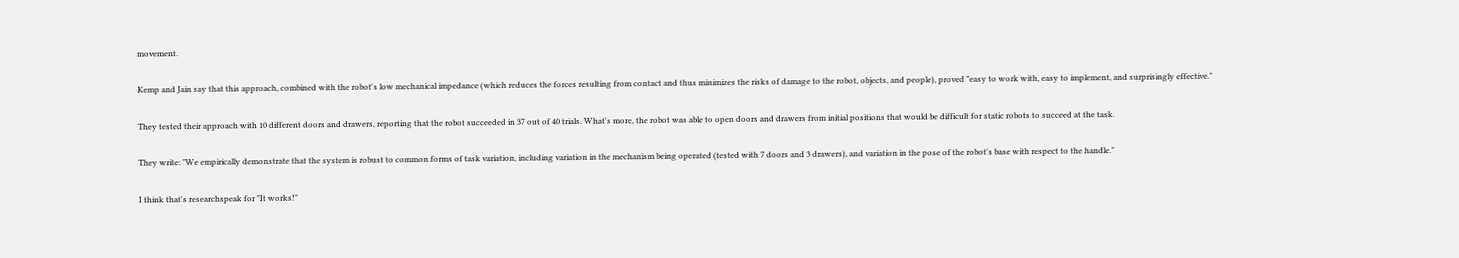movement.

Kemp and Jain say that this approach, combined with the robot's low mechanical impedance (which reduces the forces resulting from contact and thus minimizes the risks of damage to the robot, objects, and people), proved "easy to work with, easy to implement, and surprisingly effective."

They tested their approach with 10 different doors and drawers, reporting that the robot succeeded in 37 out of 40 trials. What's more, the robot was able to open doors and drawers from initial positions that would be difficult for static robots to succeed at the task.

They write: "We empirically demonstrate that the system is robust to common forms of task variation, including variation in the mechanism being operated (tested with 7 doors and 3 drawers), and variation in the pose of the robot's base with respect to the handle."

I think that's researchspeak for "It works!"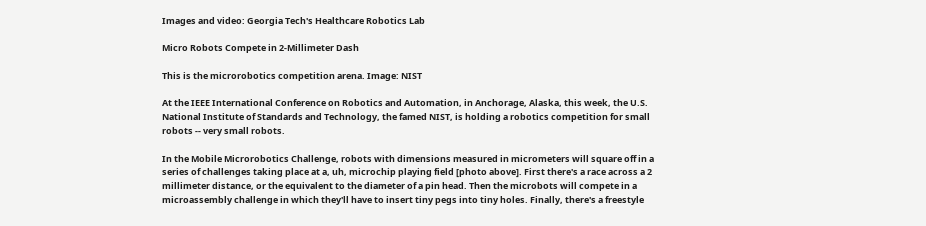Images and video: Georgia Tech's Healthcare Robotics Lab

Micro Robots Compete in 2-Millimeter Dash

This is the microrobotics competition arena. Image: NIST

At the IEEE International Conference on Robotics and Automation, in Anchorage, Alaska, this week, the U.S. National Institute of Standards and Technology, the famed NIST, is holding a robotics competition for small robots -- very small robots.

In the Mobile Microrobotics Challenge, robots with dimensions measured in micrometers will square off in a series of challenges taking place at a, uh, microchip playing field [photo above]. First there's a race across a 2 millimeter distance, or the equivalent to the diameter of a pin head. Then the microbots will compete in a microassembly challenge in which they'll have to insert tiny pegs into tiny holes. Finally, there's a freestyle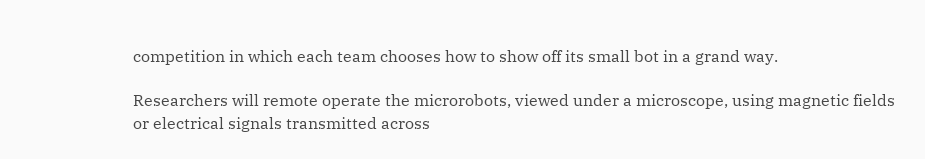competition in which each team chooses how to show off its small bot in a grand way.

Researchers will remote operate the microrobots, viewed under a microscope, using magnetic fields or electrical signals transmitted across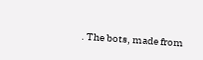. The bots, made from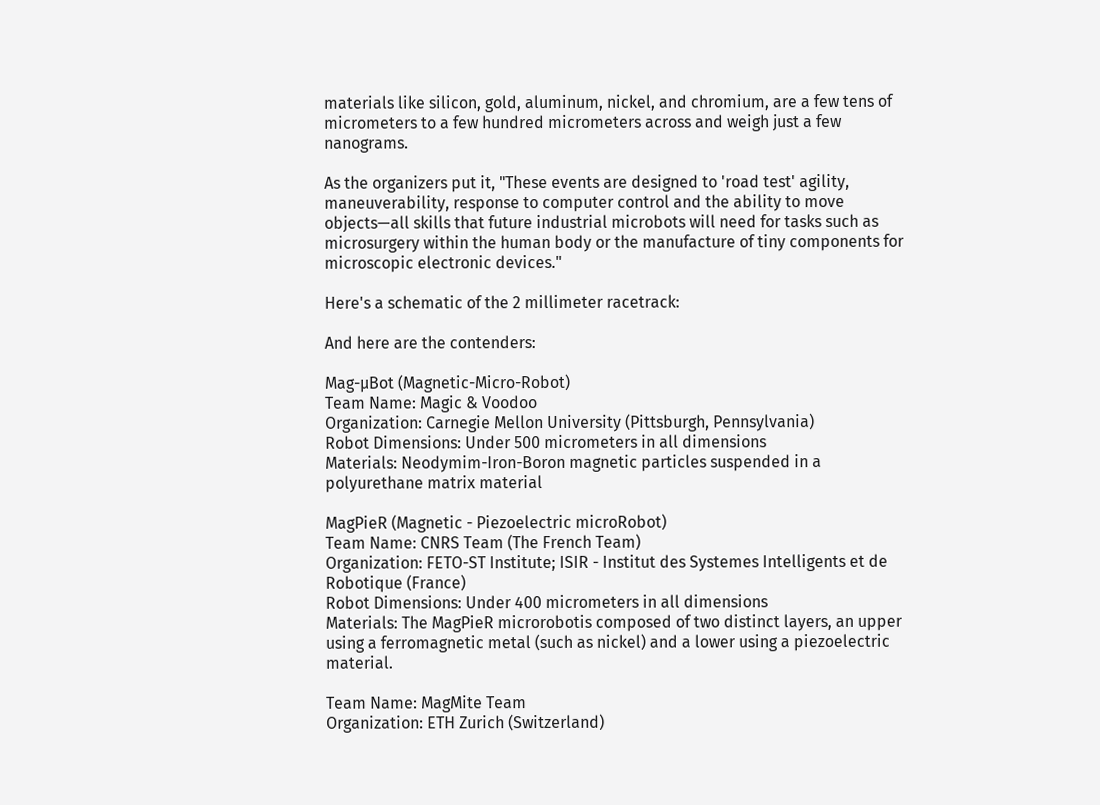materials like silicon, gold, aluminum, nickel, and chromium, are a few tens of micrometers to a few hundred micrometers across and weigh just a few nanograms.

As the organizers put it, "These events are designed to 'road test' agility, maneuverability, response to computer control and the ability to move objects—all skills that future industrial microbots will need for tasks such as microsurgery within the human body or the manufacture of tiny components for microscopic electronic devices."

Here's a schematic of the 2 millimeter racetrack:

And here are the contenders:

Mag-µBot (Magnetic-Micro-Robot)
Team Name: Magic & Voodoo
Organization: Carnegie Mellon University (Pittsburgh, Pennsylvania)
Robot Dimensions: Under 500 micrometers in all dimensions
Materials: Neodymim-Iron-Boron magnetic particles suspended in a polyurethane matrix material

MagPieR (Magnetic - Piezoelectric microRobot)
Team Name: CNRS Team (The French Team)
Organization: FETO-ST Institute; ISIR - Institut des Systemes Intelligents et de Robotique (France)
Robot Dimensions: Under 400 micrometers in all dimensions
Materials: The MagPieR microrobotis composed of two distinct layers, an upper using a ferromagnetic metal (such as nickel) and a lower using a piezoelectric material.

Team Name: MagMite Team
Organization: ETH Zurich (Switzerland)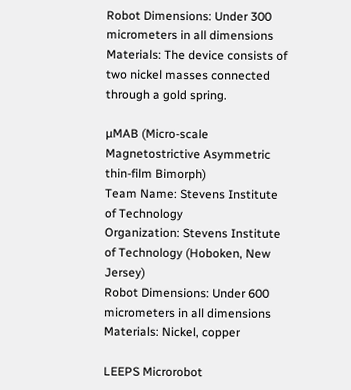Robot Dimensions: Under 300 micrometers in all dimensions
Materials: The device consists of two nickel masses connected through a gold spring.

µMAB (Micro-scale Magnetostrictive Asymmetric thin-film Bimorph)
Team Name: Stevens Institute of Technology
Organization: Stevens Institute of Technology (Hoboken, New Jersey)
Robot Dimensions: Under 600 micrometers in all dimensions
Materials: Nickel, copper

LEEPS Microrobot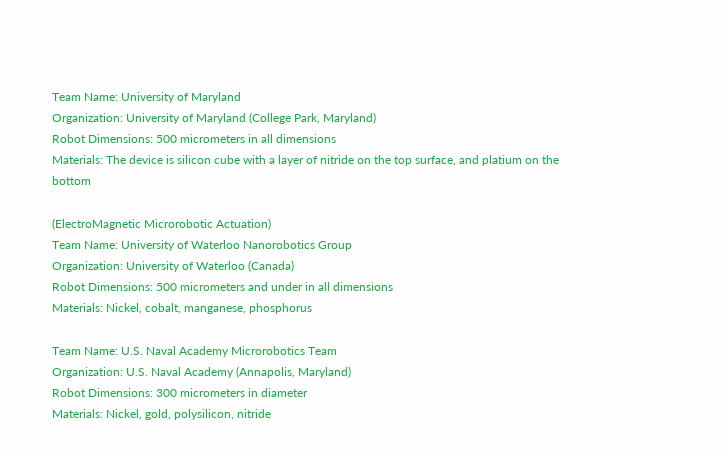Team Name: University of Maryland
Organization: University of Maryland (College Park, Maryland)
Robot Dimensions: 500 micrometers in all dimensions
Materials: The device is silicon cube with a layer of nitride on the top surface, and platium on the bottom

(ElectroMagnetic Microrobotic Actuation)
Team Name: University of Waterloo Nanorobotics Group
Organization: University of Waterloo (Canada)
Robot Dimensions: 500 micrometers and under in all dimensions
Materials: Nickel, cobalt, manganese, phosphorus

Team Name: U.S. Naval Academy Microrobotics Team
Organization: U.S. Naval Academy (Annapolis, Maryland)
Robot Dimensions: 300 micrometers in diameter
Materials: Nickel, gold, polysilicon, nitride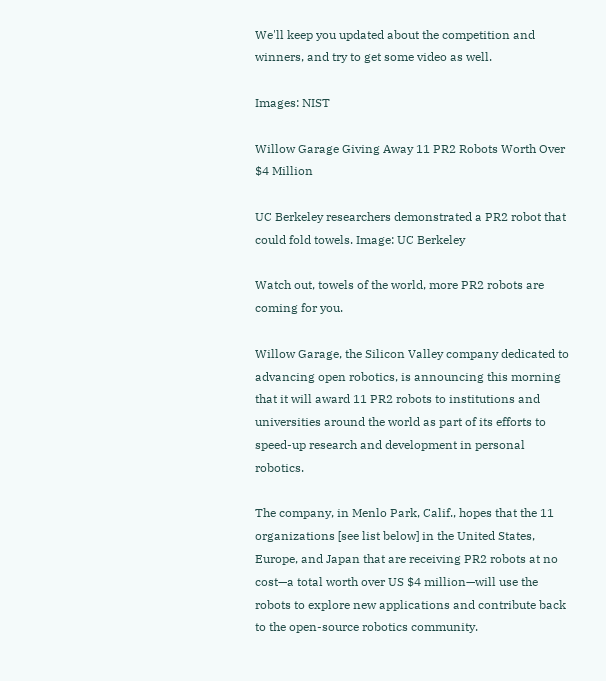We'll keep you updated about the competition and winners, and try to get some video as well.

Images: NIST

Willow Garage Giving Away 11 PR2 Robots Worth Over $4 Million

UC Berkeley researchers demonstrated a PR2 robot that could fold towels. Image: UC Berkeley

Watch out, towels of the world, more PR2 robots are coming for you.

Willow Garage, the Silicon Valley company dedicated to advancing open robotics, is announcing this morning that it will award 11 PR2 robots to institutions and universities around the world as part of its efforts to speed-up research and development in personal robotics.

The company, in Menlo Park, Calif., hopes that the 11 organizations [see list below] in the United States, Europe, and Japan that are receiving PR2 robots at no cost—a total worth over US $4 million—will use the robots to explore new applications and contribute back to the open-source robotics community.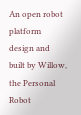An open robot platform design and built by Willow, the Personal Robot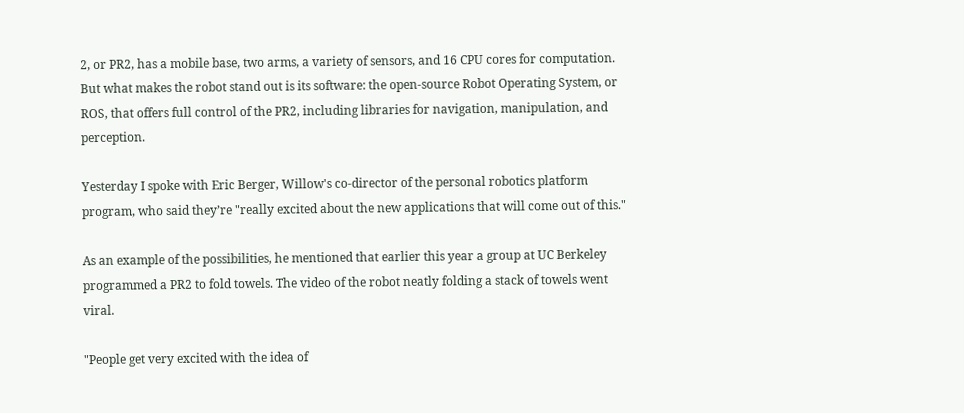2, or PR2, has a mobile base, two arms, a variety of sensors, and 16 CPU cores for computation. But what makes the robot stand out is its software: the open-source Robot Operating System, or ROS, that offers full control of the PR2, including libraries for navigation, manipulation, and perception.

Yesterday I spoke with Eric Berger, Willow's co-director of the personal robotics platform program, who said they’re "really excited about the new applications that will come out of this."

As an example of the possibilities, he mentioned that earlier this year a group at UC Berkeley programmed a PR2 to fold towels. The video of the robot neatly folding a stack of towels went viral.

"People get very excited with the idea of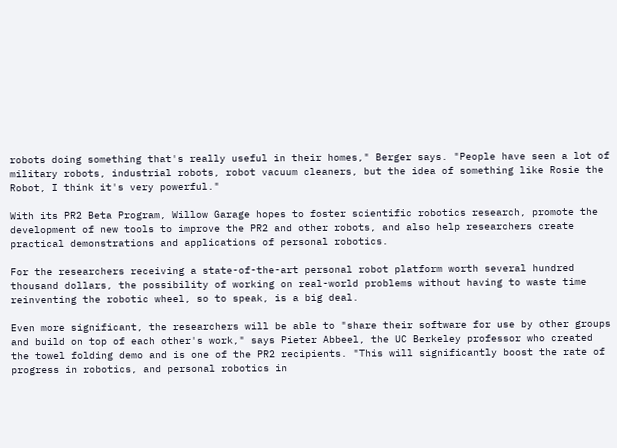robots doing something that's really useful in their homes," Berger says. "People have seen a lot of military robots, industrial robots, robot vacuum cleaners, but the idea of something like Rosie the Robot, I think it's very powerful."

With its PR2 Beta Program, Willow Garage hopes to foster scientific robotics research, promote the development of new tools to improve the PR2 and other robots, and also help researchers create practical demonstrations and applications of personal robotics.

For the researchers receiving a state-of-the-art personal robot platform worth several hundred thousand dollars, the possibility of working on real-world problems without having to waste time reinventing the robotic wheel, so to speak, is a big deal.

Even more significant, the researchers will be able to "share their software for use by other groups and build on top of each other's work," says Pieter Abbeel, the UC Berkeley professor who created the towel folding demo and is one of the PR2 recipients. "This will significantly boost the rate of progress in robotics, and personal robotics in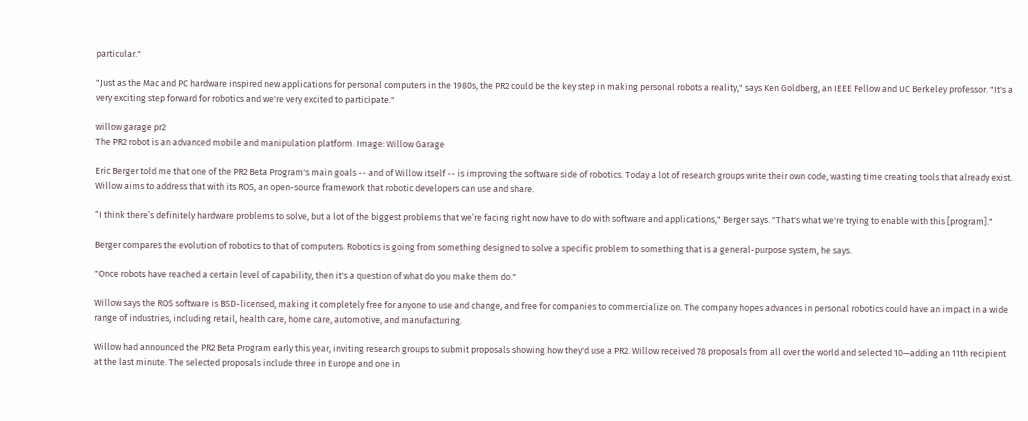particular."

"Just as the Mac and PC hardware inspired new applications for personal computers in the 1980s, the PR2 could be the key step in making personal robots a reality," says Ken Goldberg, an IEEE Fellow and UC Berkeley professor. "It's a very exciting step forward for robotics and we're very excited to participate."

willow garage pr2
The PR2 robot is an advanced mobile and manipulation platform. Image: Willow Garage

Eric Berger told me that one of the PR2 Beta Program's main goals -- and of Willow itself -- is improving the software side of robotics. Today a lot of research groups write their own code, wasting time creating tools that already exist. Willow aims to address that with its ROS, an open-source framework that robotic developers can use and share.

“I think there’s definitely hardware problems to solve, but a lot of the biggest problems that we’re facing right now have to do with software and applications," Berger says. "That's what we're trying to enable with this [program]."

Berger compares the evolution of robotics to that of computers. Robotics is going from something designed to solve a specific problem to something that is a general-purpose system, he says.

"Once robots have reached a certain level of capability, then it's a question of what do you make them do."

Willow says the ROS software is BSD-licensed, making it completely free for anyone to use and change, and free for companies to commercialize on. The company hopes advances in personal robotics could have an impact in a wide range of industries, including retail, health care, home care, automotive, and manufacturing.

Willow had announced the PR2 Beta Program early this year, inviting research groups to submit proposals showing how they'd use a PR2. Willow received 78 proposals from all over the world and selected 10—adding an 11th recipient at the last minute. The selected proposals include three in Europe and one in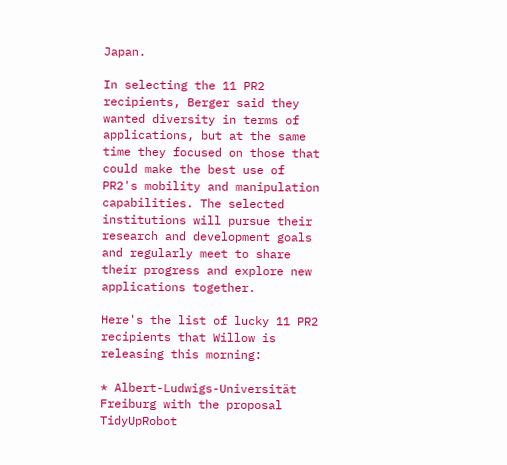Japan.

In selecting the 11 PR2 recipients, Berger said they wanted diversity in terms of applications, but at the same time they focused on those that could make the best use of PR2's mobility and manipulation capabilities. The selected institutions will pursue their research and development goals and regularly meet to share their progress and explore new applications together.

Here's the list of lucky 11 PR2 recipients that Willow is releasing this morning:

* Albert-Ludwigs-Universität Freiburg with the proposal TidyUpRobot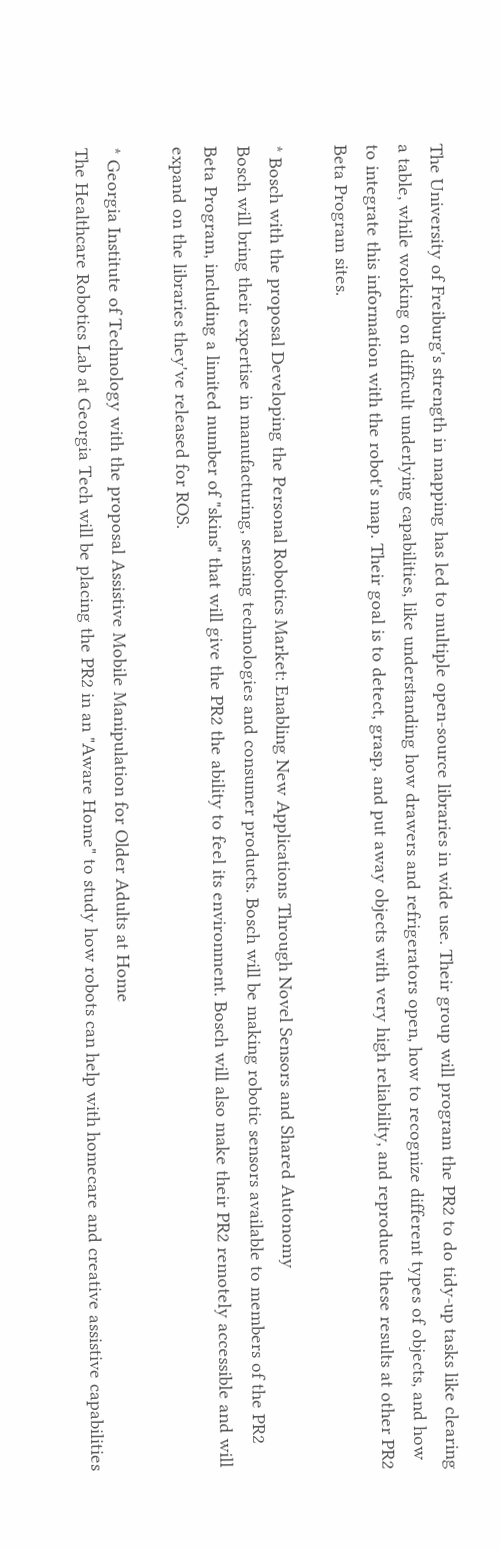The University of Freiburg's strength in mapping has led to multiple open-source libraries in wide use. Their group will program the PR2 to do tidy-up tasks like clearing a table, while working on difficult underlying capabilities, like understanding how drawers and refrigerators open, how to recognize different types of objects, and how to integrate this information with the robot's map. Their goal is to detect, grasp, and put away objects with very high reliability, and reproduce these results at other PR2 Beta Program sites.

* Bosch with the proposal Developing the Personal Robotics Market: Enabling New Applications Through Novel Sensors and Shared Autonomy
Bosch will bring their expertise in manufacturing, sensing technologies and consumer products. Bosch will be making robotic sensors available to members of the PR2 Beta Program, including a limited number of "skins" that will give the PR2 the ability to feel its environment. Bosch will also make their PR2 remotely accessible and will expand on the libraries they've released for ROS.

* Georgia Institute of Technology with the proposal Assistive Mobile Manipulation for Older Adults at Home
The Healthcare Robotics Lab at Georgia Tech will be placing the PR2 in an "Aware Home" to study how robots can help with homecare and creative assistive capabilities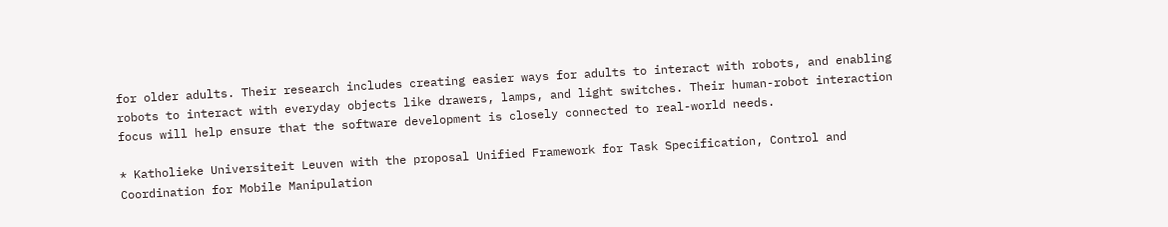for older adults. Their research includes creating easier ways for adults to interact with robots, and enabling robots to interact with everyday objects like drawers, lamps, and light switches. Their human-robot interaction focus will help ensure that the software development is closely connected to real-world needs.

* Katholieke Universiteit Leuven with the proposal Unified Framework for Task Specification, Control and Coordination for Mobile Manipulation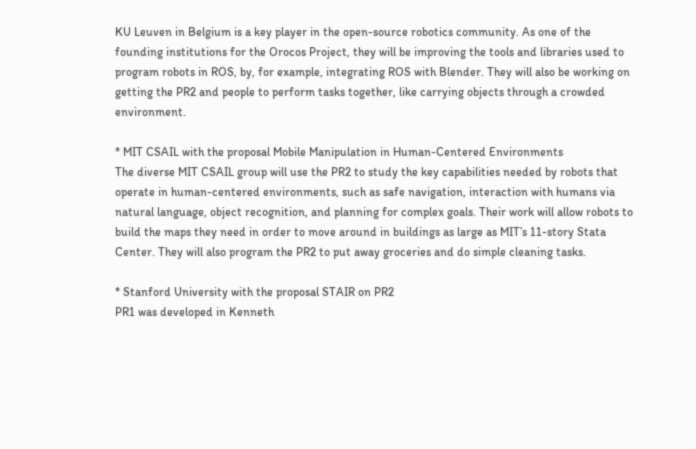KU Leuven in Belgium is a key player in the open-source robotics community. As one of the founding institutions for the Orocos Project, they will be improving the tools and libraries used to program robots in ROS, by, for example, integrating ROS with Blender. They will also be working on getting the PR2 and people to perform tasks together, like carrying objects through a crowded environment.

* MIT CSAIL with the proposal Mobile Manipulation in Human-Centered Environments
The diverse MIT CSAIL group will use the PR2 to study the key capabilities needed by robots that operate in human-centered environments, such as safe navigation, interaction with humans via natural language, object recognition, and planning for complex goals. Their work will allow robots to build the maps they need in order to move around in buildings as large as MIT’s 11-story Stata Center. They will also program the PR2 to put away groceries and do simple cleaning tasks.

* Stanford University with the proposal STAIR on PR2
PR1 was developed in Kenneth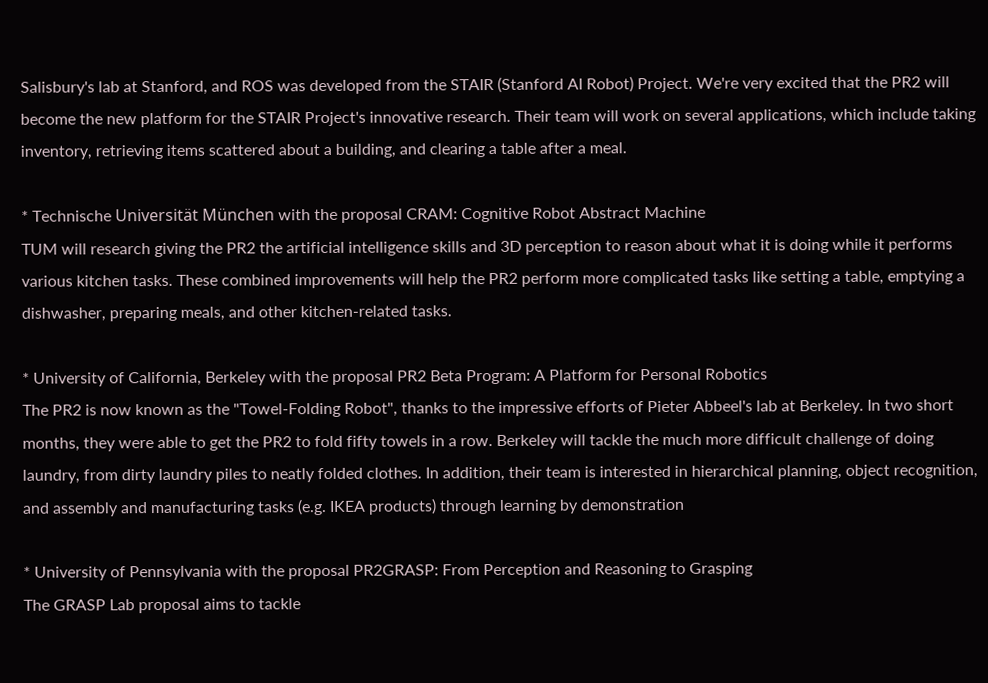Salisbury's lab at Stanford, and ROS was developed from the STAIR (Stanford AI Robot) Project. We're very excited that the PR2 will become the new platform for the STAIR Project's innovative research. Their team will work on several applications, which include taking inventory, retrieving items scattered about a building, and clearing a table after a meal.

* Technische Universität München with the proposal CRAM: Cognitive Robot Abstract Machine
TUM will research giving the PR2 the artificial intelligence skills and 3D perception to reason about what it is doing while it performs various kitchen tasks. These combined improvements will help the PR2 perform more complicated tasks like setting a table, emptying a dishwasher, preparing meals, and other kitchen-related tasks.

* University of California, Berkeley with the proposal PR2 Beta Program: A Platform for Personal Robotics
The PR2 is now known as the "Towel-Folding Robot", thanks to the impressive efforts of Pieter Abbeel's lab at Berkeley. In two short months, they were able to get the PR2 to fold fifty towels in a row. Berkeley will tackle the much more difficult challenge of doing laundry, from dirty laundry piles to neatly folded clothes. In addition, their team is interested in hierarchical planning, object recognition, and assembly and manufacturing tasks (e.g. IKEA products) through learning by demonstration

* University of Pennsylvania with the proposal PR2GRASP: From Perception and Reasoning to Grasping
The GRASP Lab proposal aims to tackle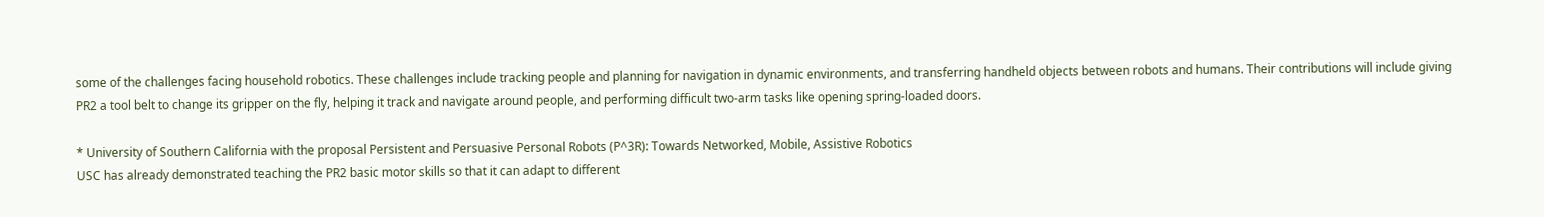some of the challenges facing household robotics. These challenges include tracking people and planning for navigation in dynamic environments, and transferring handheld objects between robots and humans. Their contributions will include giving PR2 a tool belt to change its gripper on the fly, helping it track and navigate around people, and performing difficult two-arm tasks like opening spring-loaded doors.

* University of Southern California with the proposal Persistent and Persuasive Personal Robots (P^3R): Towards Networked, Mobile, Assistive Robotics
USC has already demonstrated teaching the PR2 basic motor skills so that it can adapt to different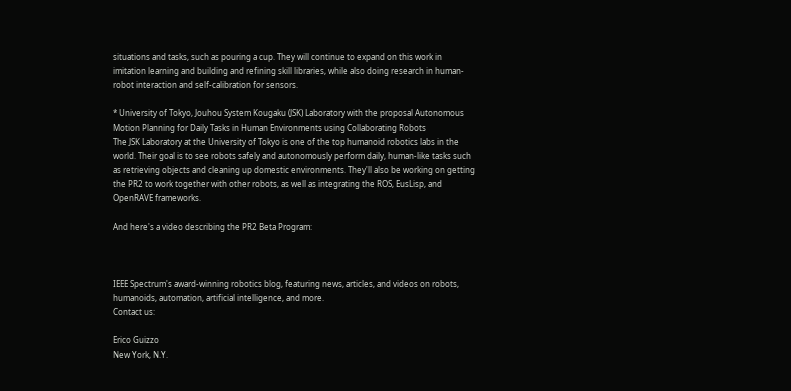situations and tasks, such as pouring a cup. They will continue to expand on this work in imitation learning and building and refining skill libraries, while also doing research in human-robot interaction and self-calibration for sensors.

* University of Tokyo, Jouhou System Kougaku (JSK) Laboratory with the proposal Autonomous Motion Planning for Daily Tasks in Human Environments using Collaborating Robots
The JSK Laboratory at the University of Tokyo is one of the top humanoid robotics labs in the world. Their goal is to see robots safely and autonomously perform daily, human-like tasks such as retrieving objects and cleaning up domestic environments. They'll also be working on getting the PR2 to work together with other robots, as well as integrating the ROS, EusLisp, and OpenRAVE frameworks.

And here's a video describing the PR2 Beta Program:



IEEE Spectrum's award-winning robotics blog, featuring news, articles, and videos on robots, humanoids, automation, artificial intelligence, and more.
Contact us:

Erico Guizzo
New York, N.Y.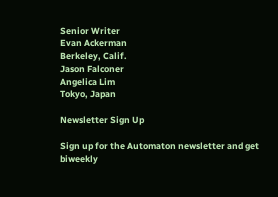Senior Writer
Evan Ackerman
Berkeley, Calif.
Jason Falconer
Angelica Lim
Tokyo, Japan

Newsletter Sign Up

Sign up for the Automaton newsletter and get biweekly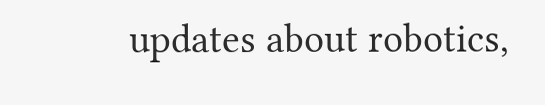updates about robotics,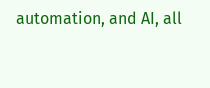automation, and AI, all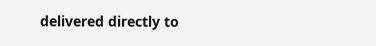delivered directly to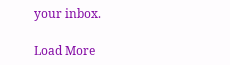your inbox.

Load More